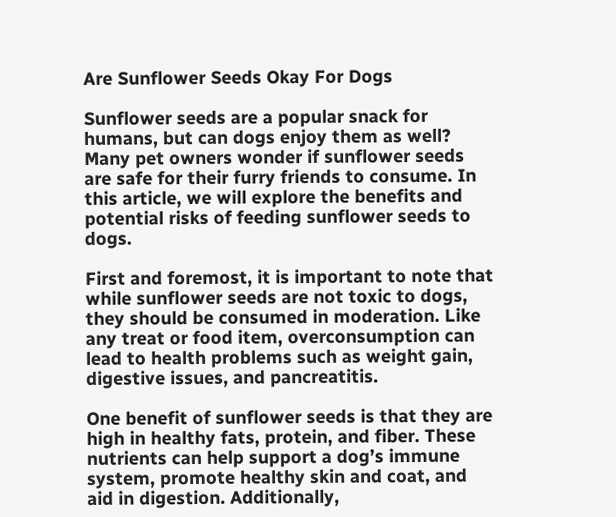Are Sunflower Seeds Okay For Dogs

Sunflower seeds are a popular snack for humans, but can dogs enjoy them as well? Many pet owners wonder if sunflower seeds are safe for their furry friends to consume. In this article, we will explore the benefits and potential risks of feeding sunflower seeds to dogs.

First and foremost, it is important to note that while sunflower seeds are not toxic to dogs, they should be consumed in moderation. Like any treat or food item, overconsumption can lead to health problems such as weight gain, digestive issues, and pancreatitis.

One benefit of sunflower seeds is that they are high in healthy fats, protein, and fiber. These nutrients can help support a dog’s immune system, promote healthy skin and coat, and aid in digestion. Additionally,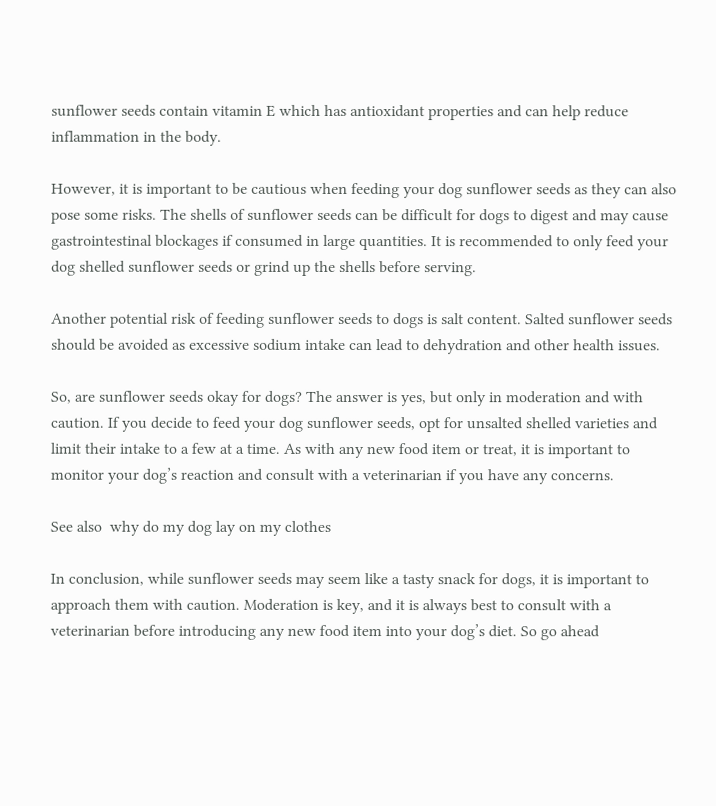sunflower seeds contain vitamin E which has antioxidant properties and can help reduce inflammation in the body.

However, it is important to be cautious when feeding your dog sunflower seeds as they can also pose some risks. The shells of sunflower seeds can be difficult for dogs to digest and may cause gastrointestinal blockages if consumed in large quantities. It is recommended to only feed your dog shelled sunflower seeds or grind up the shells before serving.

Another potential risk of feeding sunflower seeds to dogs is salt content. Salted sunflower seeds should be avoided as excessive sodium intake can lead to dehydration and other health issues.

So, are sunflower seeds okay for dogs? The answer is yes, but only in moderation and with caution. If you decide to feed your dog sunflower seeds, opt for unsalted shelled varieties and limit their intake to a few at a time. As with any new food item or treat, it is important to monitor your dog’s reaction and consult with a veterinarian if you have any concerns.

See also  why do my dog lay on my clothes

In conclusion, while sunflower seeds may seem like a tasty snack for dogs, it is important to approach them with caution. Moderation is key, and it is always best to consult with a veterinarian before introducing any new food item into your dog’s diet. So go ahead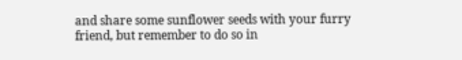and share some sunflower seeds with your furry friend, but remember to do so in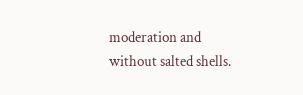moderation and without salted shells.